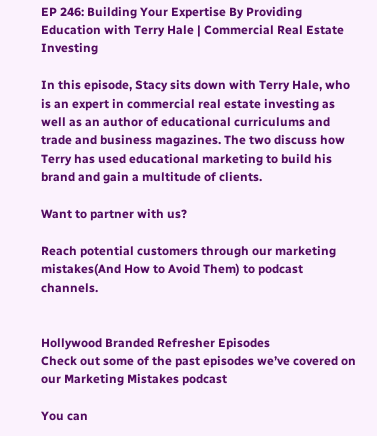EP 246: Building Your Expertise By Providing Education with Terry Hale | Commercial Real Estate Investing

In this episode, Stacy sits down with Terry Hale, who is an expert in commercial real estate investing as well as an author of educational curriculums and trade and business magazines. The two discuss how Terry has used educational marketing to build his brand and gain a multitude of clients.

Want to partner with us?

Reach potential customers through our marketing mistakes(And How to Avoid Them) to podcast channels.


Hollywood Branded Refresher Episodes
Check out some of the past episodes we’ve covered on our Marketing Mistakes podcast

You can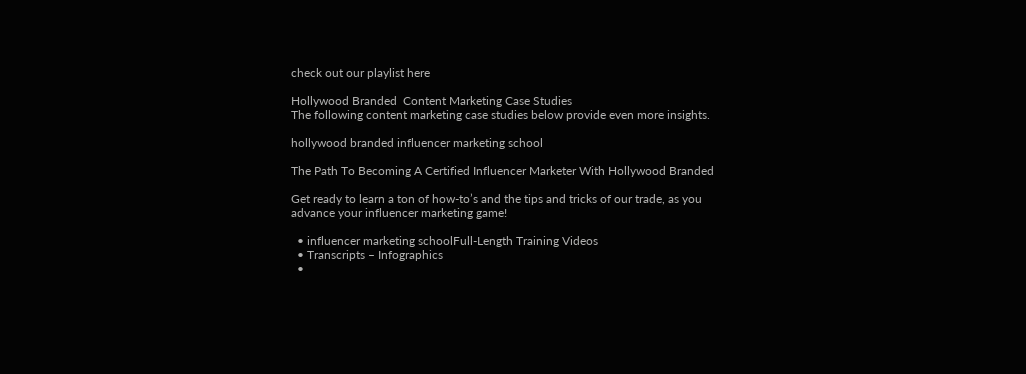check out our playlist here

Hollywood Branded  Content Marketing Case Studies
The following content marketing case studies below provide even more insights.

hollywood branded influencer marketing school

The Path To Becoming A Certified Influencer Marketer With Hollywood Branded

Get ready to learn a ton of how-to’s and the tips and tricks of our trade, as you advance your influencer marketing game!

  • influencer marketing schoolFull-Length Training Videos
  • Transcripts – Infographics
  •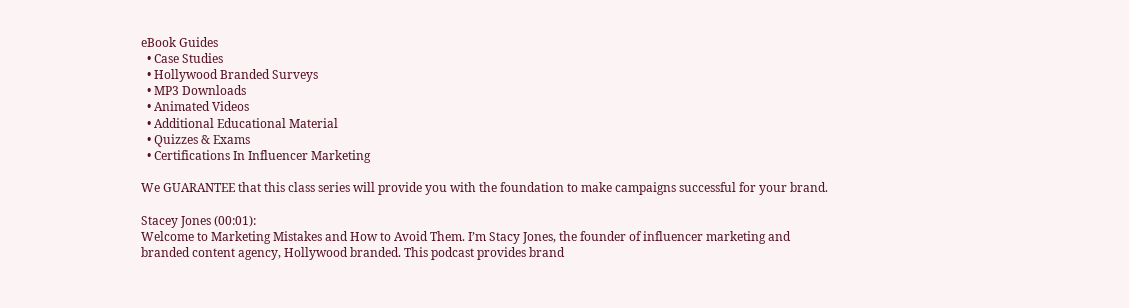eBook Guides
  • Case Studies
  • Hollywood Branded Surveys
  • MP3 Downloads
  • Animated Videos
  • Additional Educational Material
  • Quizzes & Exams
  • Certifications In Influencer Marketing

We GUARANTEE that this class series will provide you with the foundation to make campaigns successful for your brand.

Stacey Jones (00:01):
Welcome to Marketing Mistakes and How to Avoid Them. I’m Stacy Jones, the founder of influencer marketing and branded content agency, Hollywood branded. This podcast provides brand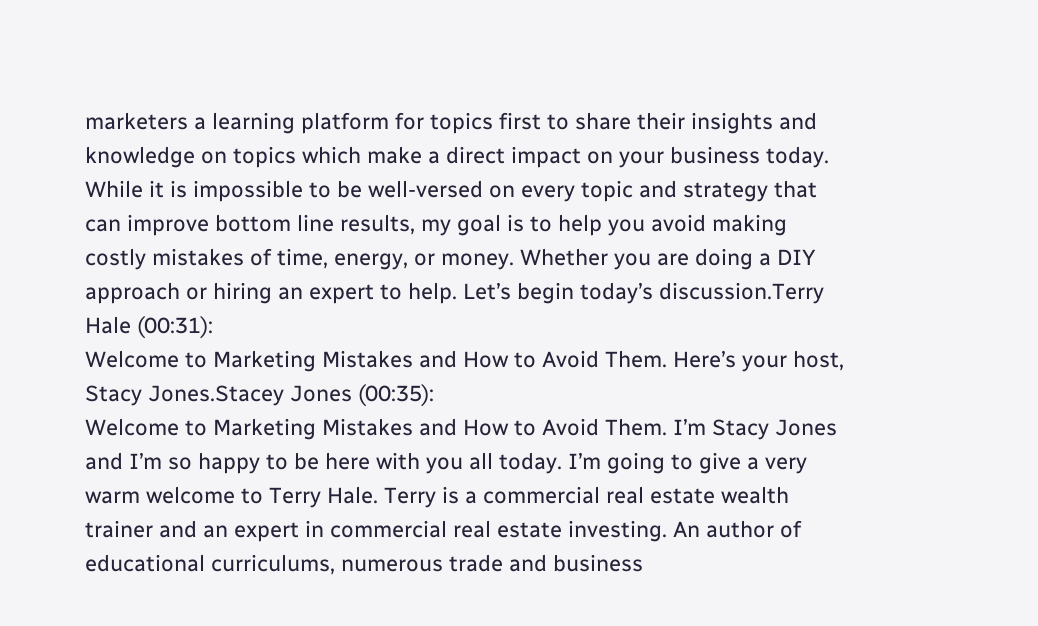marketers a learning platform for topics first to share their insights and knowledge on topics which make a direct impact on your business today. While it is impossible to be well-versed on every topic and strategy that can improve bottom line results, my goal is to help you avoid making costly mistakes of time, energy, or money. Whether you are doing a DIY approach or hiring an expert to help. Let’s begin today’s discussion.Terry Hale (00:31):
Welcome to Marketing Mistakes and How to Avoid Them. Here’s your host, Stacy Jones.Stacey Jones (00:35):
Welcome to Marketing Mistakes and How to Avoid Them. I’m Stacy Jones and I’m so happy to be here with you all today. I’m going to give a very warm welcome to Terry Hale. Terry is a commercial real estate wealth trainer and an expert in commercial real estate investing. An author of educational curriculums, numerous trade and business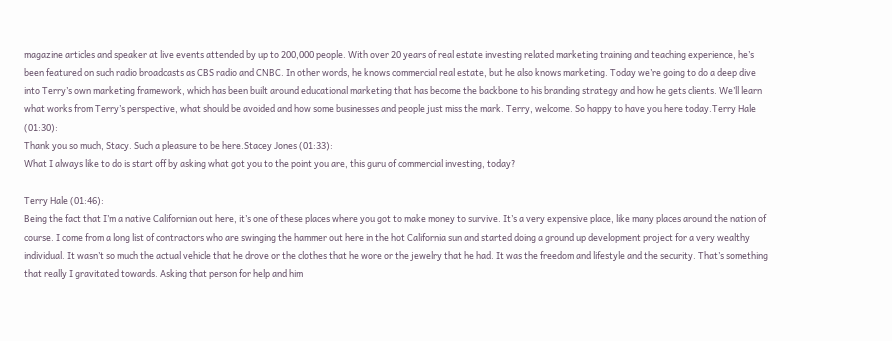magazine articles and speaker at live events attended by up to 200,000 people. With over 20 years of real estate investing related marketing training and teaching experience, he’s been featured on such radio broadcasts as CBS radio and CNBC. In other words, he knows commercial real estate, but he also knows marketing. Today we’re going to do a deep dive into Terry’s own marketing framework, which has been built around educational marketing that has become the backbone to his branding strategy and how he gets clients. We’ll learn what works from Terry’s perspective, what should be avoided and how some businesses and people just miss the mark. Terry, welcome. So happy to have you here today.Terry Hale (01:30):
Thank you so much, Stacy. Such a pleasure to be here.Stacey Jones (01:33):
What I always like to do is start off by asking what got you to the point you are, this guru of commercial investing, today?

Terry Hale (01:46):
Being the fact that I’m a native Californian out here, it’s one of these places where you got to make money to survive. It’s a very expensive place, like many places around the nation of course. I come from a long list of contractors who are swinging the hammer out here in the hot California sun and started doing a ground up development project for a very wealthy individual. It wasn’t so much the actual vehicle that he drove or the clothes that he wore or the jewelry that he had. It was the freedom and lifestyle and the security. That’s something that really I gravitated towards. Asking that person for help and him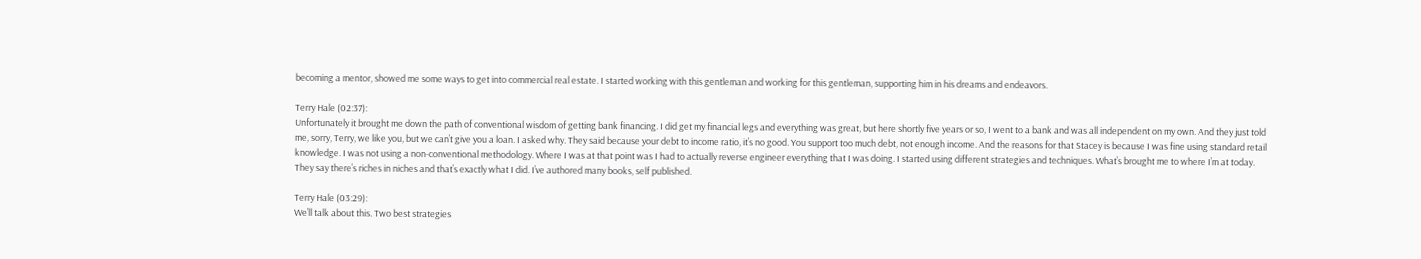becoming a mentor, showed me some ways to get into commercial real estate. I started working with this gentleman and working for this gentleman, supporting him in his dreams and endeavors.

Terry Hale (02:37):
Unfortunately it brought me down the path of conventional wisdom of getting bank financing. I did get my financial legs and everything was great, but here shortly five years or so, I went to a bank and was all independent on my own. And they just told me, sorry, Terry, we like you, but we can’t give you a loan. I asked why. They said because your debt to income ratio, it’s no good. You support too much debt, not enough income. And the reasons for that Stacey is because I was fine using standard retail knowledge. I was not using a non-conventional methodology. Where I was at that point was I had to actually reverse engineer everything that I was doing. I started using different strategies and techniques. What’s brought me to where I’m at today. They say there’s riches in niches and that’s exactly what I did. I’ve authored many books, self published.

Terry Hale (03:29):
We’ll talk about this. Two best strategies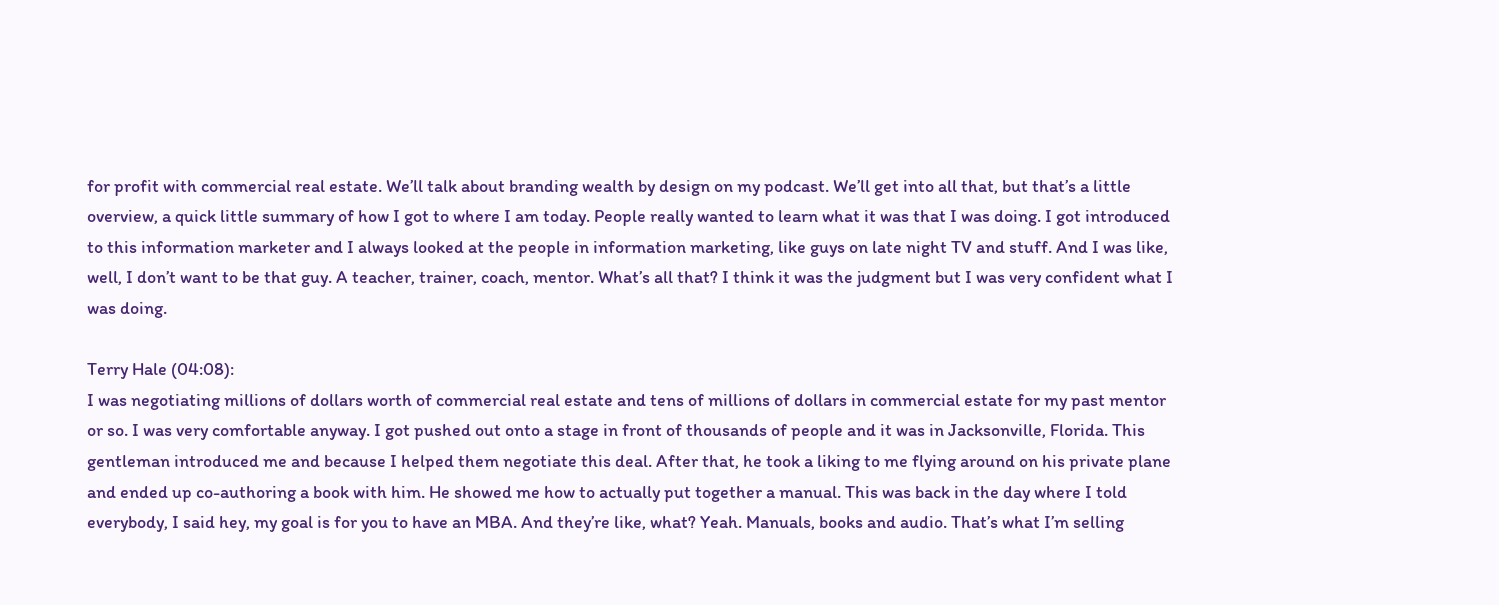for profit with commercial real estate. We’ll talk about branding wealth by design on my podcast. We’ll get into all that, but that’s a little overview, a quick little summary of how I got to where I am today. People really wanted to learn what it was that I was doing. I got introduced to this information marketer and I always looked at the people in information marketing, like guys on late night TV and stuff. And I was like, well, I don’t want to be that guy. A teacher, trainer, coach, mentor. What’s all that? I think it was the judgment but I was very confident what I was doing.

Terry Hale (04:08):
I was negotiating millions of dollars worth of commercial real estate and tens of millions of dollars in commercial estate for my past mentor or so. I was very comfortable anyway. I got pushed out onto a stage in front of thousands of people and it was in Jacksonville, Florida. This gentleman introduced me and because I helped them negotiate this deal. After that, he took a liking to me flying around on his private plane and ended up co-authoring a book with him. He showed me how to actually put together a manual. This was back in the day where I told everybody, I said hey, my goal is for you to have an MBA. And they’re like, what? Yeah. Manuals, books and audio. That’s what I’m selling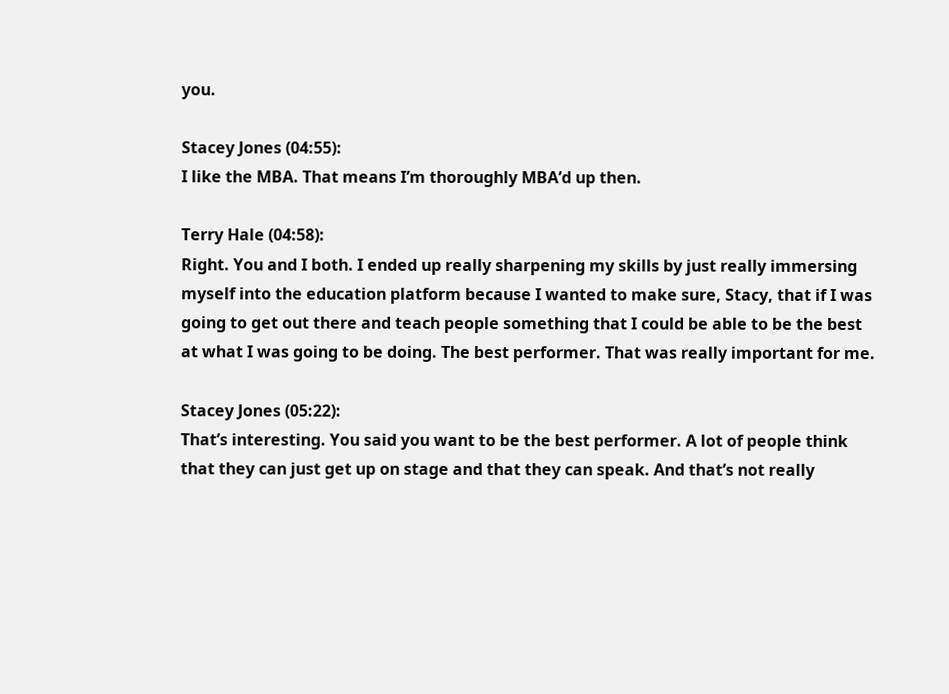you.

Stacey Jones (04:55):
I like the MBA. That means I’m thoroughly MBA’d up then.

Terry Hale (04:58):
Right. You and I both. I ended up really sharpening my skills by just really immersing myself into the education platform because I wanted to make sure, Stacy, that if I was going to get out there and teach people something that I could be able to be the best at what I was going to be doing. The best performer. That was really important for me.

Stacey Jones (05:22):
That’s interesting. You said you want to be the best performer. A lot of people think that they can just get up on stage and that they can speak. And that’s not really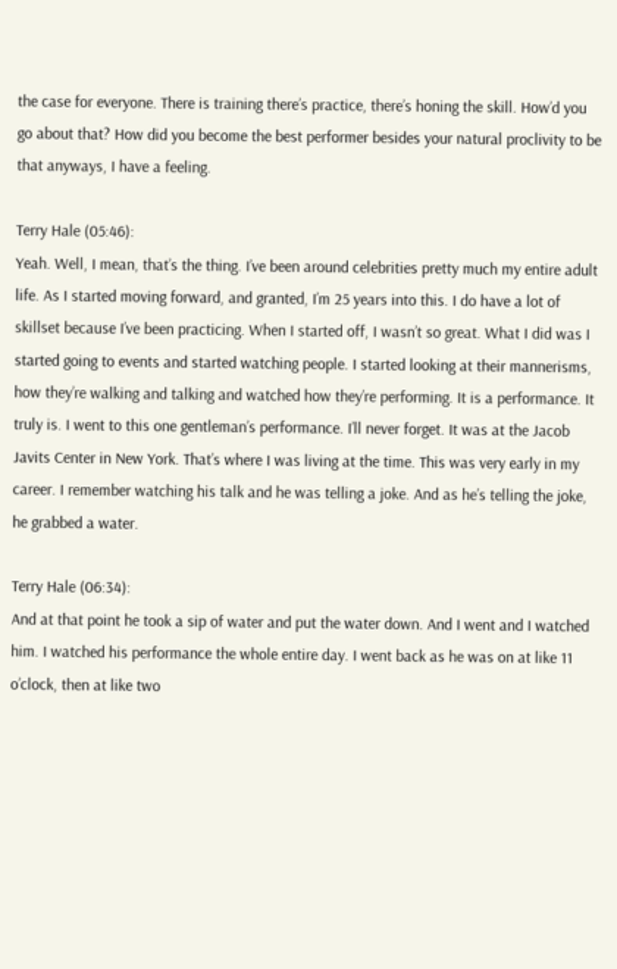the case for everyone. There is training there’s practice, there’s honing the skill. How’d you go about that? How did you become the best performer besides your natural proclivity to be that anyways, I have a feeling.

Terry Hale (05:46):
Yeah. Well, I mean, that’s the thing. I’ve been around celebrities pretty much my entire adult life. As I started moving forward, and granted, I’m 25 years into this. I do have a lot of skillset because I’ve been practicing. When I started off, I wasn’t so great. What I did was I started going to events and started watching people. I started looking at their mannerisms, how they’re walking and talking and watched how they’re performing. It is a performance. It truly is. I went to this one gentleman’s performance. I’ll never forget. It was at the Jacob Javits Center in New York. That’s where I was living at the time. This was very early in my career. I remember watching his talk and he was telling a joke. And as he’s telling the joke, he grabbed a water.

Terry Hale (06:34):
And at that point he took a sip of water and put the water down. And I went and I watched him. I watched his performance the whole entire day. I went back as he was on at like 11 o’clock, then at like two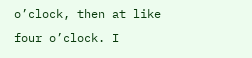o’clock, then at like four o’clock. I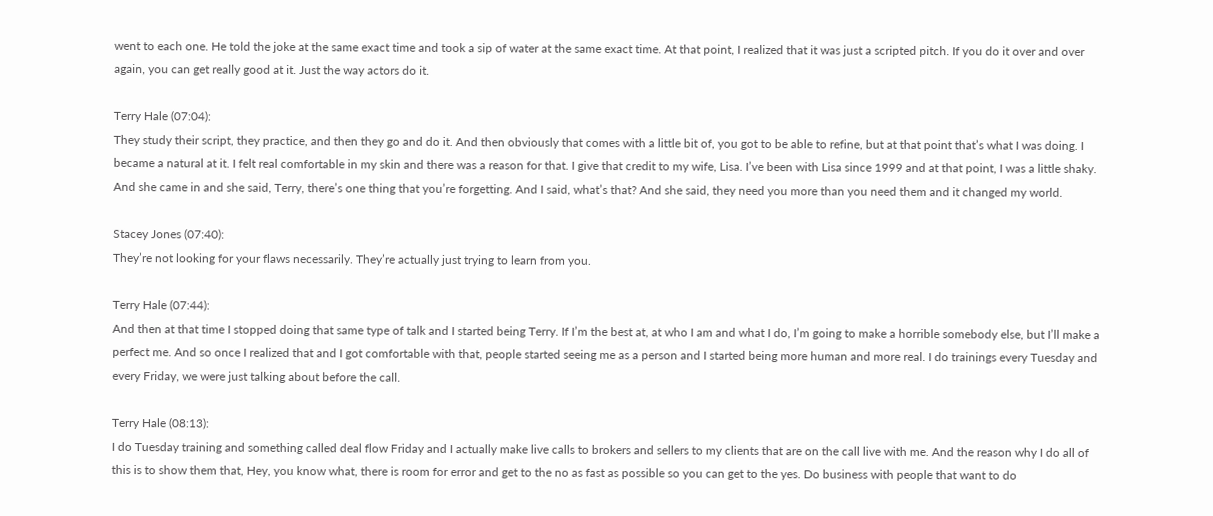went to each one. He told the joke at the same exact time and took a sip of water at the same exact time. At that point, I realized that it was just a scripted pitch. If you do it over and over again, you can get really good at it. Just the way actors do it.

Terry Hale (07:04):
They study their script, they practice, and then they go and do it. And then obviously that comes with a little bit of, you got to be able to refine, but at that point that’s what I was doing. I became a natural at it. I felt real comfortable in my skin and there was a reason for that. I give that credit to my wife, Lisa. I’ve been with Lisa since 1999 and at that point, I was a little shaky. And she came in and she said, Terry, there’s one thing that you’re forgetting. And I said, what’s that? And she said, they need you more than you need them and it changed my world.

Stacey Jones (07:40):
They’re not looking for your flaws necessarily. They’re actually just trying to learn from you.

Terry Hale (07:44):
And then at that time I stopped doing that same type of talk and I started being Terry. If I’m the best at, at who I am and what I do, I’m going to make a horrible somebody else, but I’ll make a perfect me. And so once I realized that and I got comfortable with that, people started seeing me as a person and I started being more human and more real. I do trainings every Tuesday and every Friday, we were just talking about before the call.

Terry Hale (08:13):
I do Tuesday training and something called deal flow Friday and I actually make live calls to brokers and sellers to my clients that are on the call live with me. And the reason why I do all of this is to show them that, Hey, you know what, there is room for error and get to the no as fast as possible so you can get to the yes. Do business with people that want to do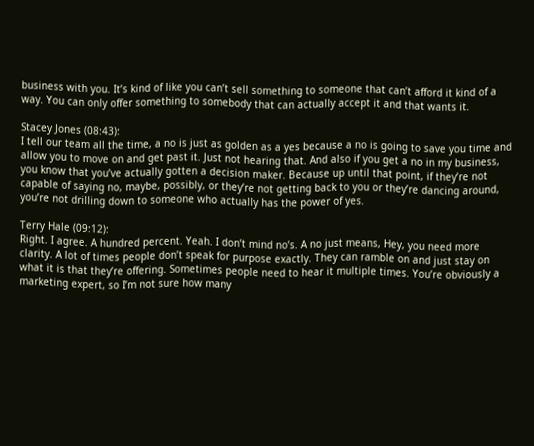business with you. It’s kind of like you can’t sell something to someone that can’t afford it kind of a way. You can only offer something to somebody that can actually accept it and that wants it.

Stacey Jones (08:43):
I tell our team all the time, a no is just as golden as a yes because a no is going to save you time and allow you to move on and get past it. Just not hearing that. And also if you get a no in my business, you know that you’ve actually gotten a decision maker. Because up until that point, if they’re not capable of saying no, maybe, possibly, or they’re not getting back to you or they’re dancing around, you’re not drilling down to someone who actually has the power of yes.

Terry Hale (09:12):
Right. I agree. A hundred percent. Yeah. I don’t mind no’s. A no just means, Hey, you need more clarity. A lot of times people don’t speak for purpose exactly. They can ramble on and just stay on what it is that they’re offering. Sometimes people need to hear it multiple times. You’re obviously a marketing expert, so I’m not sure how many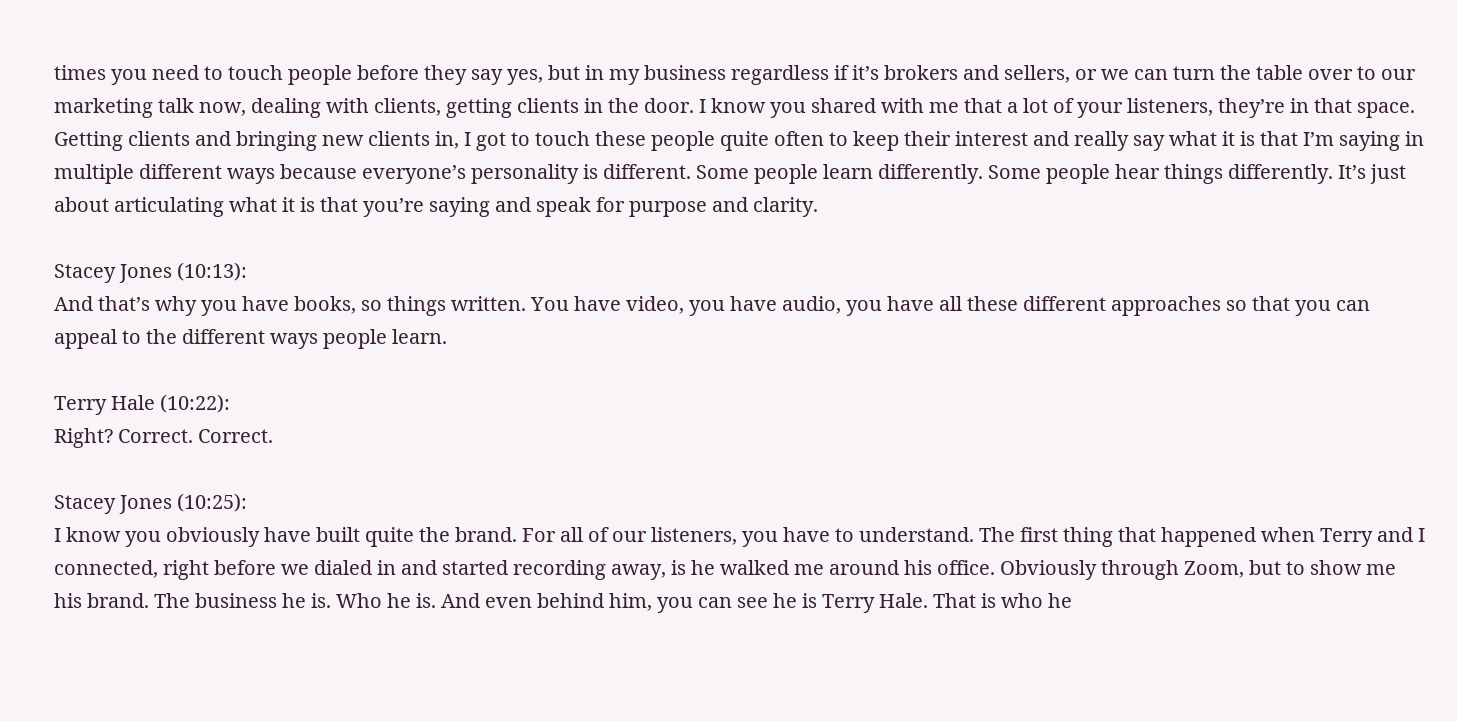times you need to touch people before they say yes, but in my business regardless if it’s brokers and sellers, or we can turn the table over to our marketing talk now, dealing with clients, getting clients in the door. I know you shared with me that a lot of your listeners, they’re in that space. Getting clients and bringing new clients in, I got to touch these people quite often to keep their interest and really say what it is that I’m saying in multiple different ways because everyone’s personality is different. Some people learn differently. Some people hear things differently. It’s just about articulating what it is that you’re saying and speak for purpose and clarity.

Stacey Jones (10:13):
And that’s why you have books, so things written. You have video, you have audio, you have all these different approaches so that you can appeal to the different ways people learn.

Terry Hale (10:22):
Right? Correct. Correct.

Stacey Jones (10:25):
I know you obviously have built quite the brand. For all of our listeners, you have to understand. The first thing that happened when Terry and I connected, right before we dialed in and started recording away, is he walked me around his office. Obviously through Zoom, but to show me his brand. The business he is. Who he is. And even behind him, you can see he is Terry Hale. That is who he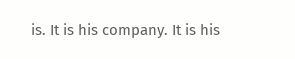is. It is his company. It is his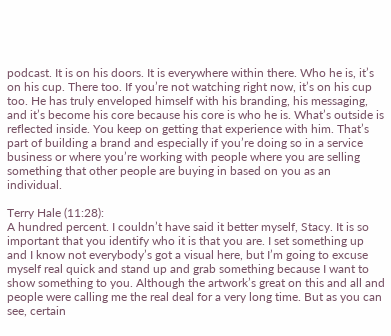podcast. It is on his doors. It is everywhere within there. Who he is, it’s on his cup. There too. If you’re not watching right now, it’s on his cup too. He has truly enveloped himself with his branding, his messaging, and it’s become his core because his core is who he is. What’s outside is reflected inside. You keep on getting that experience with him. That’s part of building a brand and especially if you’re doing so in a service business or where you’re working with people where you are selling something that other people are buying in based on you as an individual.

Terry Hale (11:28):
A hundred percent. I couldn’t have said it better myself, Stacy. It is so important that you identify who it is that you are. I set something up and I know not everybody’s got a visual here, but I’m going to excuse myself real quick and stand up and grab something because I want to show something to you. Although the artwork’s great on this and all and people were calling me the real deal for a very long time. But as you can see, certain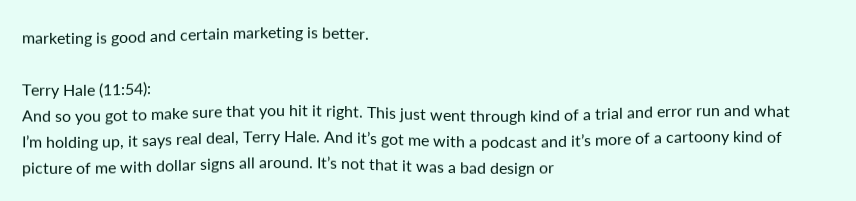marketing is good and certain marketing is better.

Terry Hale (11:54):
And so you got to make sure that you hit it right. This just went through kind of a trial and error run and what I’m holding up, it says real deal, Terry Hale. And it’s got me with a podcast and it’s more of a cartoony kind of picture of me with dollar signs all around. It’s not that it was a bad design or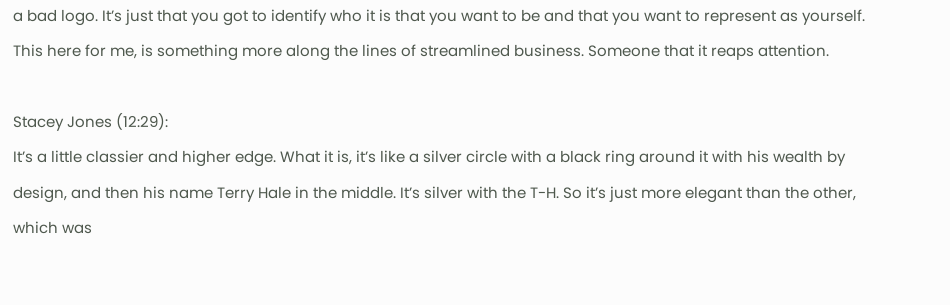a bad logo. It’s just that you got to identify who it is that you want to be and that you want to represent as yourself. This here for me, is something more along the lines of streamlined business. Someone that it reaps attention.

Stacey Jones (12:29):
It’s a little classier and higher edge. What it is, it’s like a silver circle with a black ring around it with his wealth by design, and then his name Terry Hale in the middle. It’s silver with the T-H. So it’s just more elegant than the other, which was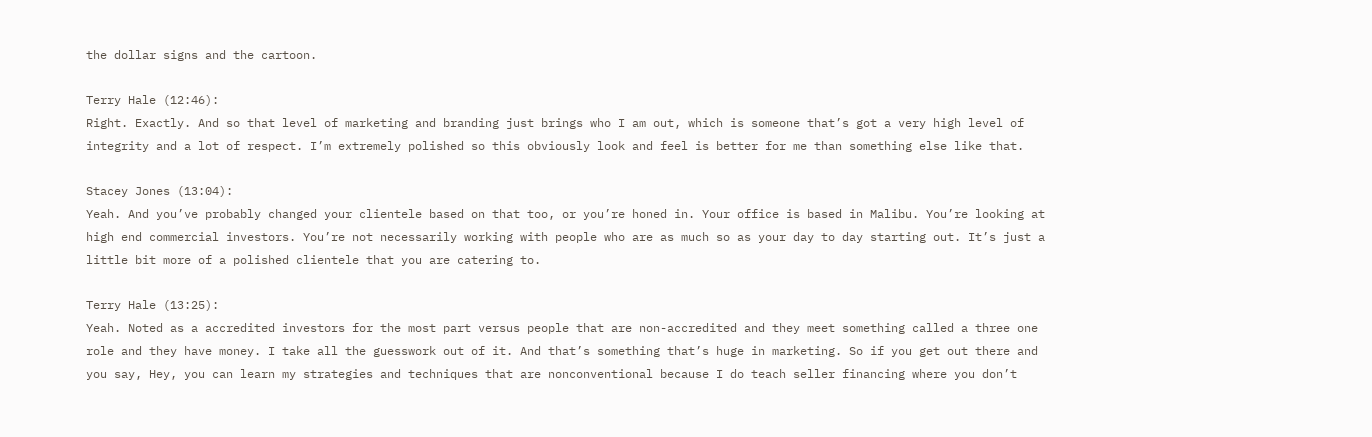the dollar signs and the cartoon.

Terry Hale (12:46):
Right. Exactly. And so that level of marketing and branding just brings who I am out, which is someone that’s got a very high level of integrity and a lot of respect. I’m extremely polished so this obviously look and feel is better for me than something else like that.

Stacey Jones (13:04):
Yeah. And you’ve probably changed your clientele based on that too, or you’re honed in. Your office is based in Malibu. You’re looking at high end commercial investors. You’re not necessarily working with people who are as much so as your day to day starting out. It’s just a little bit more of a polished clientele that you are catering to.

Terry Hale (13:25):
Yeah. Noted as a accredited investors for the most part versus people that are non-accredited and they meet something called a three one role and they have money. I take all the guesswork out of it. And that’s something that’s huge in marketing. So if you get out there and you say, Hey, you can learn my strategies and techniques that are nonconventional because I do teach seller financing where you don’t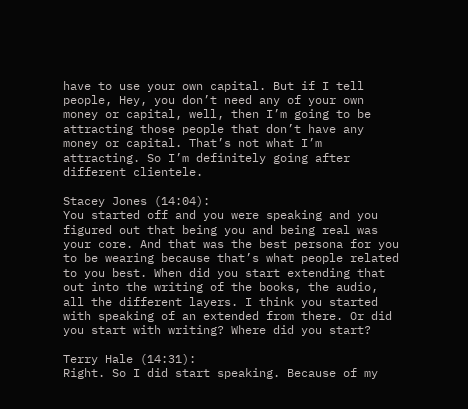have to use your own capital. But if I tell people, Hey, you don’t need any of your own money or capital, well, then I’m going to be attracting those people that don’t have any money or capital. That’s not what I’m attracting. So I’m definitely going after different clientele.

Stacey Jones (14:04):
You started off and you were speaking and you figured out that being you and being real was your core. And that was the best persona for you to be wearing because that’s what people related to you best. When did you start extending that out into the writing of the books, the audio, all the different layers. I think you started with speaking of an extended from there. Or did you start with writing? Where did you start?

Terry Hale (14:31):
Right. So I did start speaking. Because of my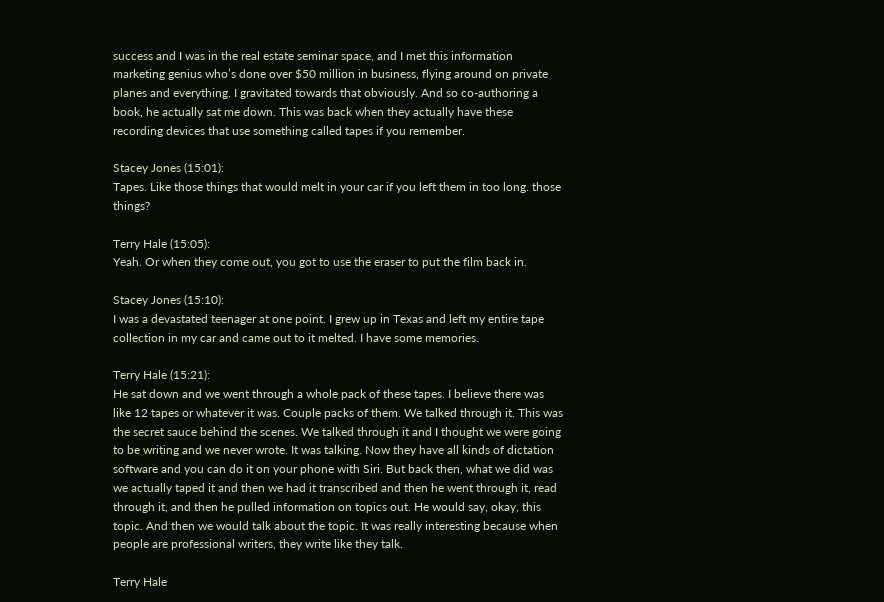success and I was in the real estate seminar space, and I met this information marketing genius who’s done over $50 million in business, flying around on private planes and everything. I gravitated towards that obviously. And so co-authoring a book, he actually sat me down. This was back when they actually have these recording devices that use something called tapes if you remember.

Stacey Jones (15:01):
Tapes. Like those things that would melt in your car if you left them in too long. those things?

Terry Hale (15:05):
Yeah. Or when they come out, you got to use the eraser to put the film back in.

Stacey Jones (15:10):
I was a devastated teenager at one point. I grew up in Texas and left my entire tape collection in my car and came out to it melted. I have some memories.

Terry Hale (15:21):
He sat down and we went through a whole pack of these tapes. I believe there was like 12 tapes or whatever it was. Couple packs of them. We talked through it. This was the secret sauce behind the scenes. We talked through it and I thought we were going to be writing and we never wrote. It was talking. Now they have all kinds of dictation software and you can do it on your phone with Siri. But back then, what we did was we actually taped it and then we had it transcribed and then he went through it, read through it, and then he pulled information on topics out. He would say, okay, this topic. And then we would talk about the topic. It was really interesting because when people are professional writers, they write like they talk.

Terry Hale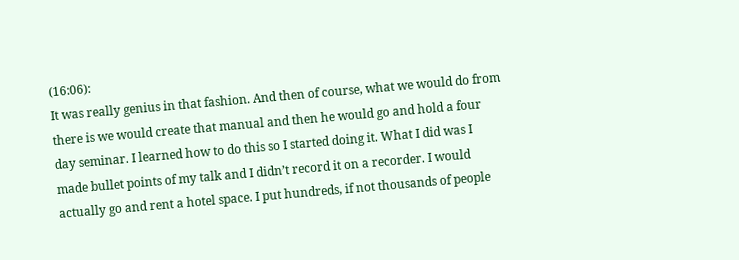(16:06):
It was really genius in that fashion. And then of course, what we would do from there is we would create that manual and then he would go and hold a four day seminar. I learned how to do this so I started doing it. What I did was I made bullet points of my talk and I didn’t record it on a recorder. I would actually go and rent a hotel space. I put hundreds, if not thousands of people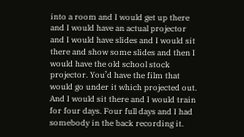into a room and I would get up there and I would have an actual projector and I would have slides and I would sit there and show some slides and then I would have the old school stock projector. You’d have the film that would go under it which projected out. And I would sit there and I would train for four days. Four full days and I had somebody in the back recording it.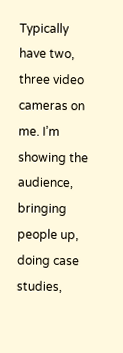Typically have two, three video cameras on me. I’m showing the audience, bringing people up, doing case studies,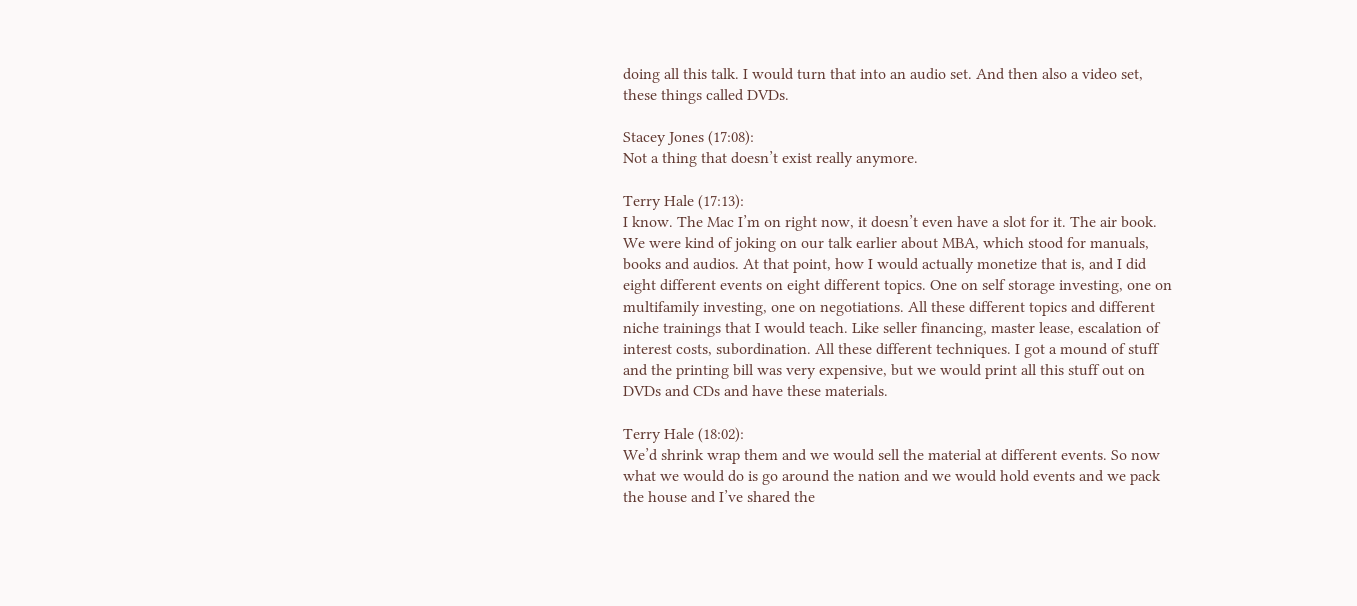doing all this talk. I would turn that into an audio set. And then also a video set, these things called DVDs.

Stacey Jones (17:08):
Not a thing that doesn’t exist really anymore.

Terry Hale (17:13):
I know. The Mac I’m on right now, it doesn’t even have a slot for it. The air book. We were kind of joking on our talk earlier about MBA, which stood for manuals, books and audios. At that point, how I would actually monetize that is, and I did eight different events on eight different topics. One on self storage investing, one on multifamily investing, one on negotiations. All these different topics and different niche trainings that I would teach. Like seller financing, master lease, escalation of interest costs, subordination. All these different techniques. I got a mound of stuff and the printing bill was very expensive, but we would print all this stuff out on DVDs and CDs and have these materials.

Terry Hale (18:02):
We’d shrink wrap them and we would sell the material at different events. So now what we would do is go around the nation and we would hold events and we pack the house and I’ve shared the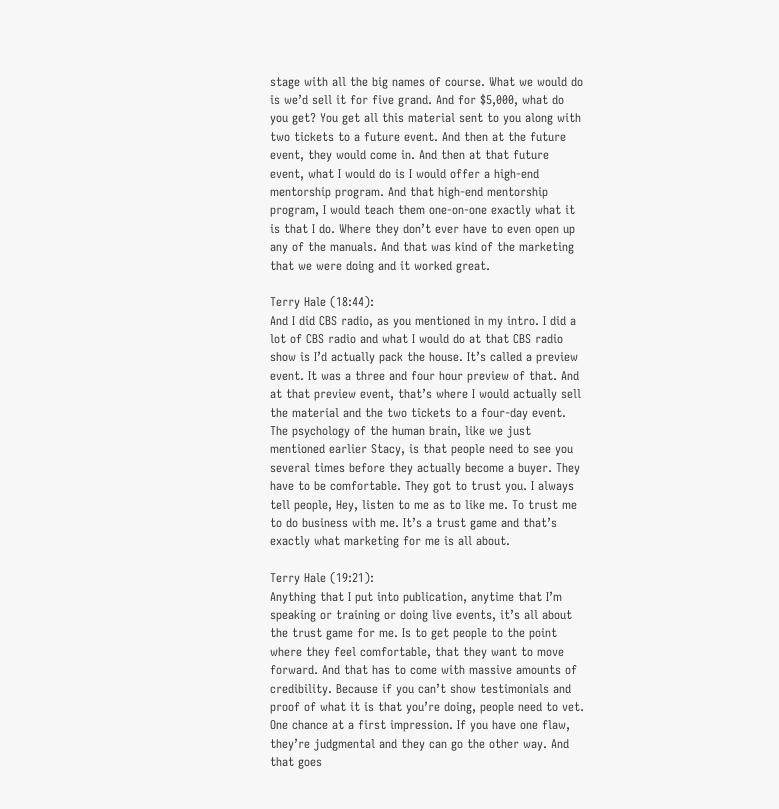stage with all the big names of course. What we would do is we’d sell it for five grand. And for $5,000, what do you get? You get all this material sent to you along with two tickets to a future event. And then at the future event, they would come in. And then at that future event, what I would do is I would offer a high-end mentorship program. And that high-end mentorship program, I would teach them one-on-one exactly what it is that I do. Where they don’t ever have to even open up any of the manuals. And that was kind of the marketing that we were doing and it worked great.

Terry Hale (18:44):
And I did CBS radio, as you mentioned in my intro. I did a lot of CBS radio and what I would do at that CBS radio show is I’d actually pack the house. It’s called a preview event. It was a three and four hour preview of that. And at that preview event, that’s where I would actually sell the material and the two tickets to a four-day event. The psychology of the human brain, like we just mentioned earlier Stacy, is that people need to see you several times before they actually become a buyer. They have to be comfortable. They got to trust you. I always tell people, Hey, listen to me as to like me. To trust me to do business with me. It’s a trust game and that’s exactly what marketing for me is all about.

Terry Hale (19:21):
Anything that I put into publication, anytime that I’m speaking or training or doing live events, it’s all about the trust game for me. Is to get people to the point where they feel comfortable, that they want to move forward. And that has to come with massive amounts of credibility. Because if you can’t show testimonials and proof of what it is that you’re doing, people need to vet. One chance at a first impression. If you have one flaw, they’re judgmental and they can go the other way. And that goes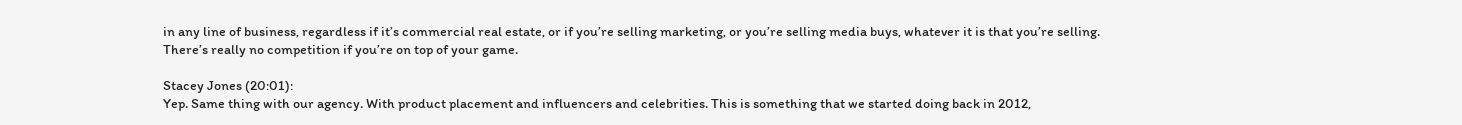in any line of business, regardless if it’s commercial real estate, or if you’re selling marketing, or you’re selling media buys, whatever it is that you’re selling. There’s really no competition if you’re on top of your game.

Stacey Jones (20:01):
Yep. Same thing with our agency. With product placement and influencers and celebrities. This is something that we started doing back in 2012,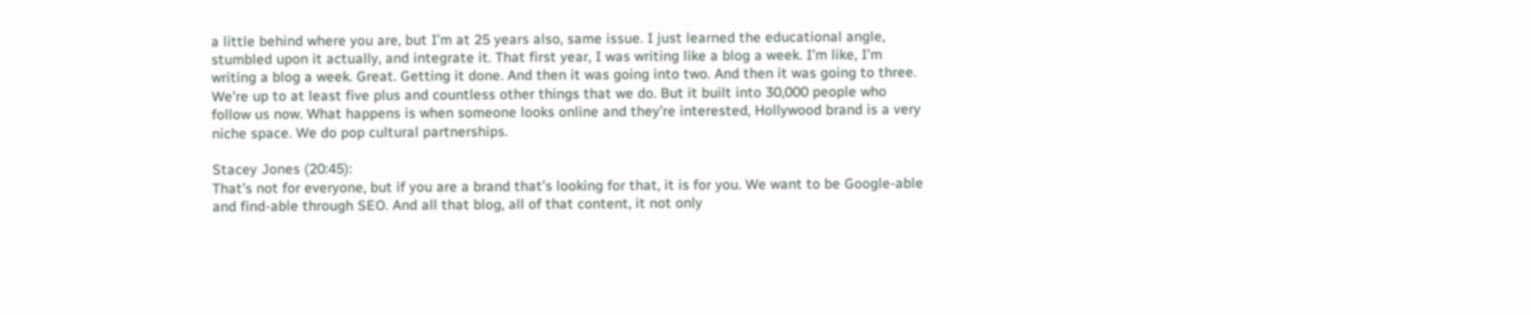a little behind where you are, but I’m at 25 years also, same issue. I just learned the educational angle, stumbled upon it actually, and integrate it. That first year, I was writing like a blog a week. I’m like, I’m writing a blog a week. Great. Getting it done. And then it was going into two. And then it was going to three. We’re up to at least five plus and countless other things that we do. But it built into 30,000 people who follow us now. What happens is when someone looks online and they’re interested, Hollywood brand is a very niche space. We do pop cultural partnerships.

Stacey Jones (20:45):
That’s not for everyone, but if you are a brand that’s looking for that, it is for you. We want to be Google-able and find-able through SEO. And all that blog, all of that content, it not only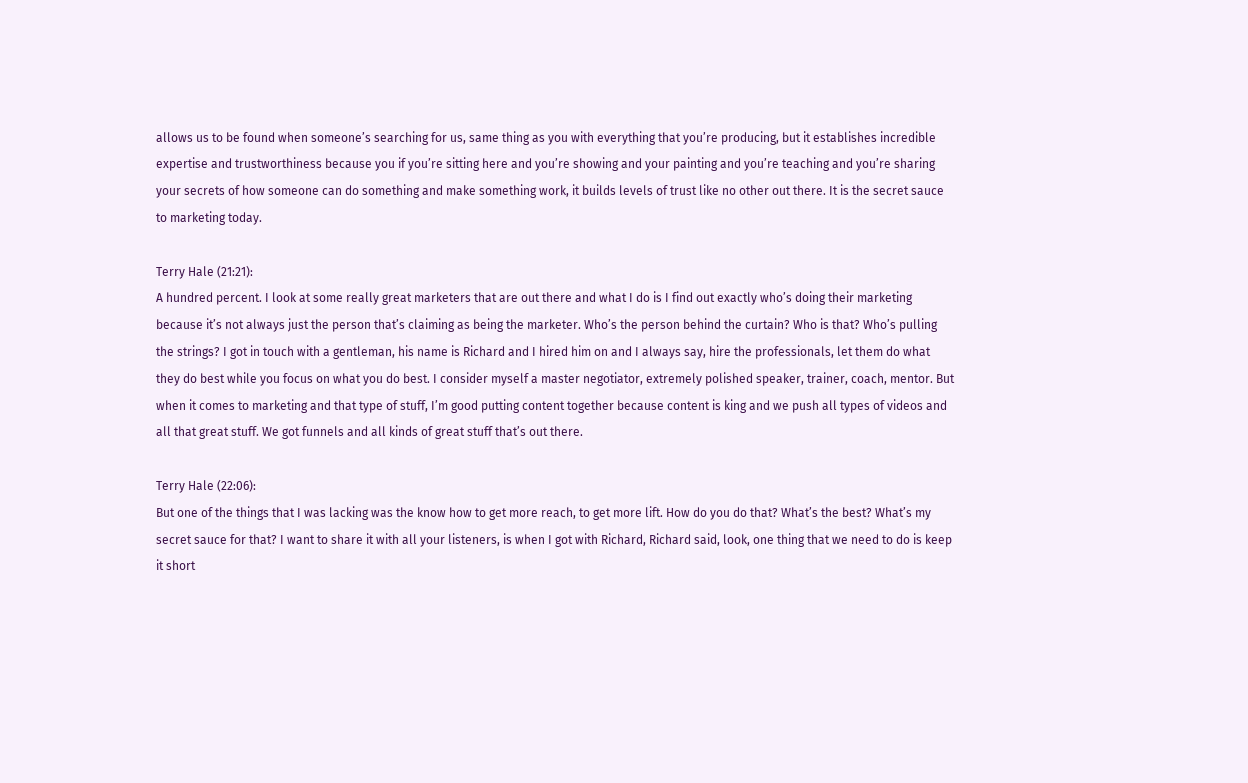allows us to be found when someone’s searching for us, same thing as you with everything that you’re producing, but it establishes incredible expertise and trustworthiness because you if you’re sitting here and you’re showing and your painting and you’re teaching and you’re sharing your secrets of how someone can do something and make something work, it builds levels of trust like no other out there. It is the secret sauce to marketing today.

Terry Hale (21:21):
A hundred percent. I look at some really great marketers that are out there and what I do is I find out exactly who’s doing their marketing because it’s not always just the person that’s claiming as being the marketer. Who’s the person behind the curtain? Who is that? Who’s pulling the strings? I got in touch with a gentleman, his name is Richard and I hired him on and I always say, hire the professionals, let them do what they do best while you focus on what you do best. I consider myself a master negotiator, extremely polished speaker, trainer, coach, mentor. But when it comes to marketing and that type of stuff, I’m good putting content together because content is king and we push all types of videos and all that great stuff. We got funnels and all kinds of great stuff that’s out there.

Terry Hale (22:06):
But one of the things that I was lacking was the know how to get more reach, to get more lift. How do you do that? What’s the best? What’s my secret sauce for that? I want to share it with all your listeners, is when I got with Richard, Richard said, look, one thing that we need to do is keep it short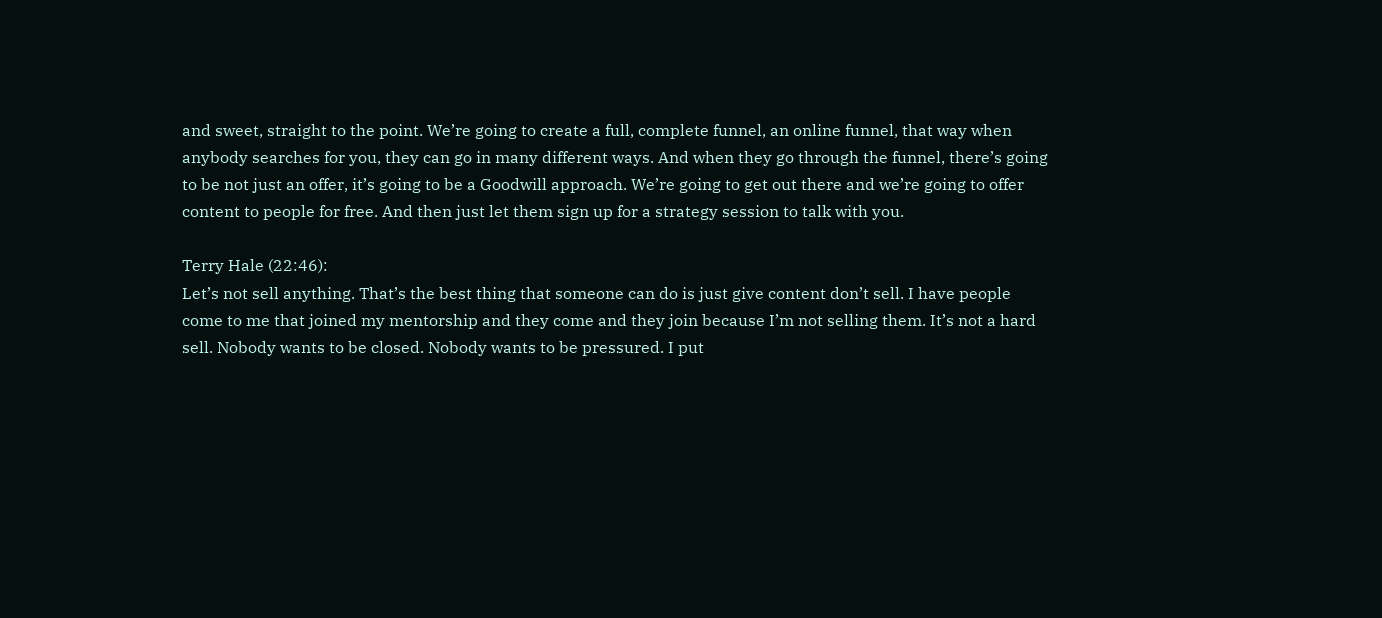and sweet, straight to the point. We’re going to create a full, complete funnel, an online funnel, that way when anybody searches for you, they can go in many different ways. And when they go through the funnel, there’s going to be not just an offer, it’s going to be a Goodwill approach. We’re going to get out there and we’re going to offer content to people for free. And then just let them sign up for a strategy session to talk with you.

Terry Hale (22:46):
Let’s not sell anything. That’s the best thing that someone can do is just give content don’t sell. I have people come to me that joined my mentorship and they come and they join because I’m not selling them. It’s not a hard sell. Nobody wants to be closed. Nobody wants to be pressured. I put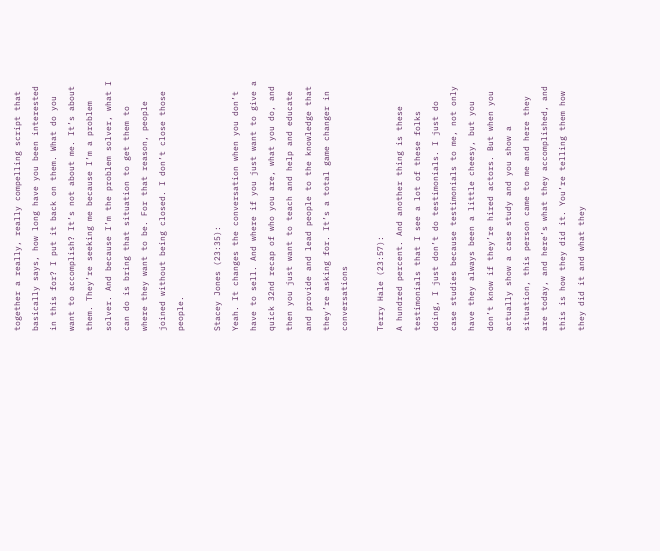together a really, really compelling script that basically says, how long have you been interested in this for? I put it back on them. What do you want to accomplish? It’s not about me. It’s about them. They’re seeking me because I’m a problem solver. And because I’m the problem solver, what I can do is bring that situation to get them to where they want to be. For that reason, people joined without being closed. I don’t close those people.

Stacey Jones (23:35):
Yeah. It changes the conversation when you don’t have to sell. And where if you just want to give a quick 32nd recap of who you are, what you do, and then you just want to teach and help and educate and provide and lead people to the knowledge that they’re asking for. It’s a total game changer in conversations

Terry Hale (23:57):
A hundred percent. And another thing is these testimonials that I see a lot of these folks doing, I just don’t do testimonials. I just do case studies because testimonials to me, not only have they always been a little cheesy, but you don’t know if they’re hired actors. But when you actually show a case study and you show a situation, this person came to me and here they are today, and here’s what they accomplished, and this is how they did it. You’re telling them how they did it and what they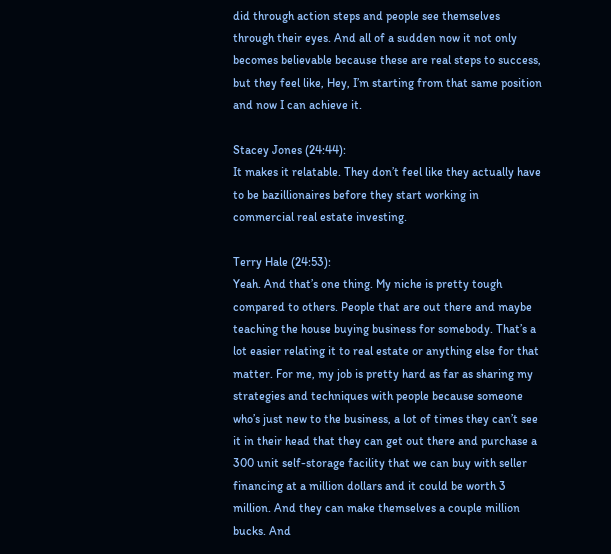did through action steps and people see themselves through their eyes. And all of a sudden now it not only becomes believable because these are real steps to success, but they feel like, Hey, I’m starting from that same position and now I can achieve it.

Stacey Jones (24:44):
It makes it relatable. They don’t feel like they actually have to be bazillionaires before they start working in commercial real estate investing.

Terry Hale (24:53):
Yeah. And that’s one thing. My niche is pretty tough compared to others. People that are out there and maybe teaching the house buying business for somebody. That’s a lot easier relating it to real estate or anything else for that matter. For me, my job is pretty hard as far as sharing my strategies and techniques with people because someone who’s just new to the business, a lot of times they can’t see it in their head that they can get out there and purchase a 300 unit self-storage facility that we can buy with seller financing at a million dollars and it could be worth 3 million. And they can make themselves a couple million bucks. And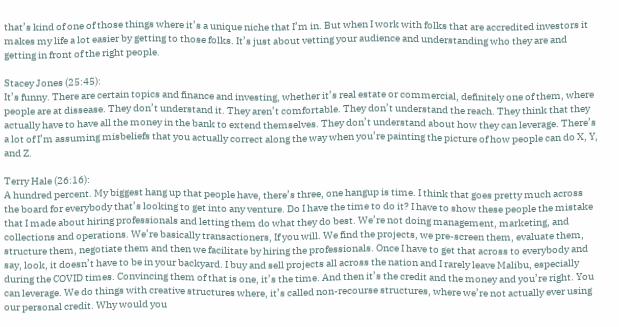that’s kind of one of those things where it’s a unique niche that I’m in. But when I work with folks that are accredited investors it makes my life a lot easier by getting to those folks. It’s just about vetting your audience and understanding who they are and getting in front of the right people.

Stacey Jones (25:45):
It’s funny. There are certain topics and finance and investing, whether it’s real estate or commercial, definitely one of them, where people are at dissease. They don’t understand it. They aren’t comfortable. They don’t understand the reach. They think that they actually have to have all the money in the bank to extend themselves. They don’t understand about how they can leverage. There’s a lot of I’m assuming misbeliefs that you actually correct along the way when you’re painting the picture of how people can do X, Y, and Z.

Terry Hale (26:16):
A hundred percent. My biggest hang up that people have, there’s three, one hangup is time. I think that goes pretty much across the board for everybody that’s looking to get into any venture. Do I have the time to do it? I have to show these people the mistake that I made about hiring professionals and letting them do what they do best. We’re not doing management, marketing, and collections and operations. We’re basically transactioners, If you will. We find the projects, we pre-screen them, evaluate them, structure them, negotiate them and then we facilitate by hiring the professionals. Once I have to get that across to everybody and say, look, it doesn’t have to be in your backyard. I buy and sell projects all across the nation and I rarely leave Malibu, especially during the COVID times. Convincing them of that is one, it’s the time. And then it’s the credit and the money and you’re right. You can leverage. We do things with creative structures where, it’s called non-recourse structures, where we’re not actually ever using our personal credit. Why would you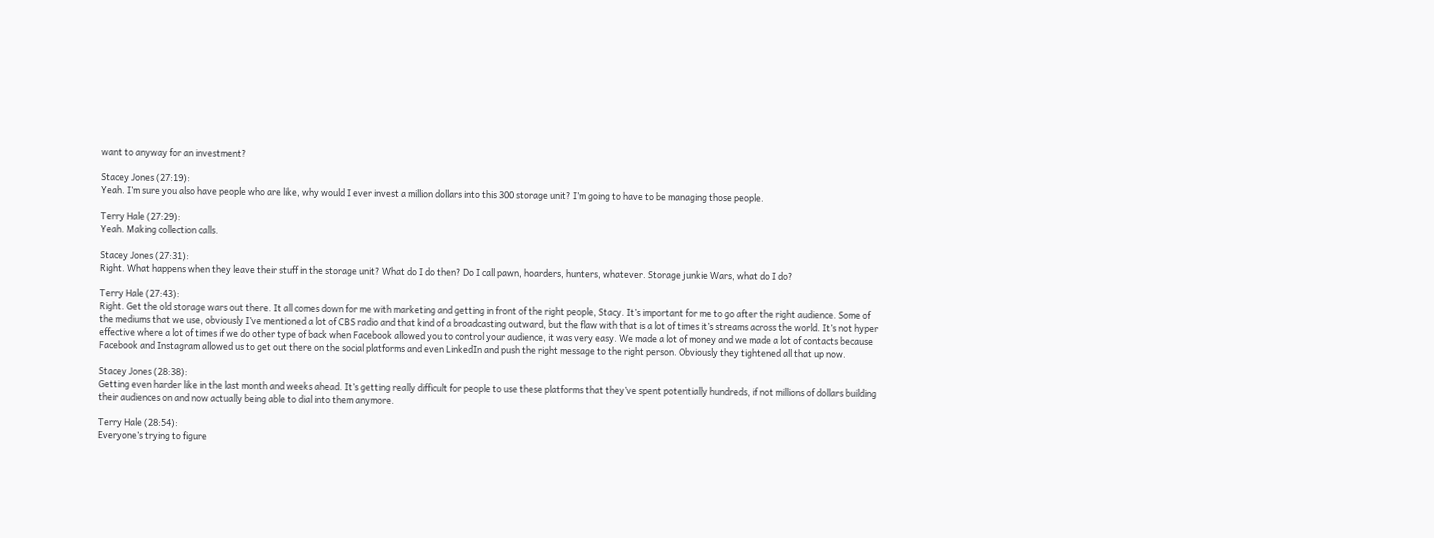want to anyway for an investment?

Stacey Jones (27:19):
Yeah. I’m sure you also have people who are like, why would I ever invest a million dollars into this 300 storage unit? I’m going to have to be managing those people.

Terry Hale (27:29):
Yeah. Making collection calls.

Stacey Jones (27:31):
Right. What happens when they leave their stuff in the storage unit? What do I do then? Do I call pawn, hoarders, hunters, whatever. Storage junkie Wars, what do I do?

Terry Hale (27:43):
Right. Get the old storage wars out there. It all comes down for me with marketing and getting in front of the right people, Stacy. It’s important for me to go after the right audience. Some of the mediums that we use, obviously I’ve mentioned a lot of CBS radio and that kind of a broadcasting outward, but the flaw with that is a lot of times it’s streams across the world. It’s not hyper effective where a lot of times if we do other type of back when Facebook allowed you to control your audience, it was very easy. We made a lot of money and we made a lot of contacts because Facebook and Instagram allowed us to get out there on the social platforms and even LinkedIn and push the right message to the right person. Obviously they tightened all that up now.

Stacey Jones (28:38):
Getting even harder like in the last month and weeks ahead. It’s getting really difficult for people to use these platforms that they’ve spent potentially hundreds, if not millions of dollars building their audiences on and now actually being able to dial into them anymore.

Terry Hale (28:54):
Everyone’s trying to figure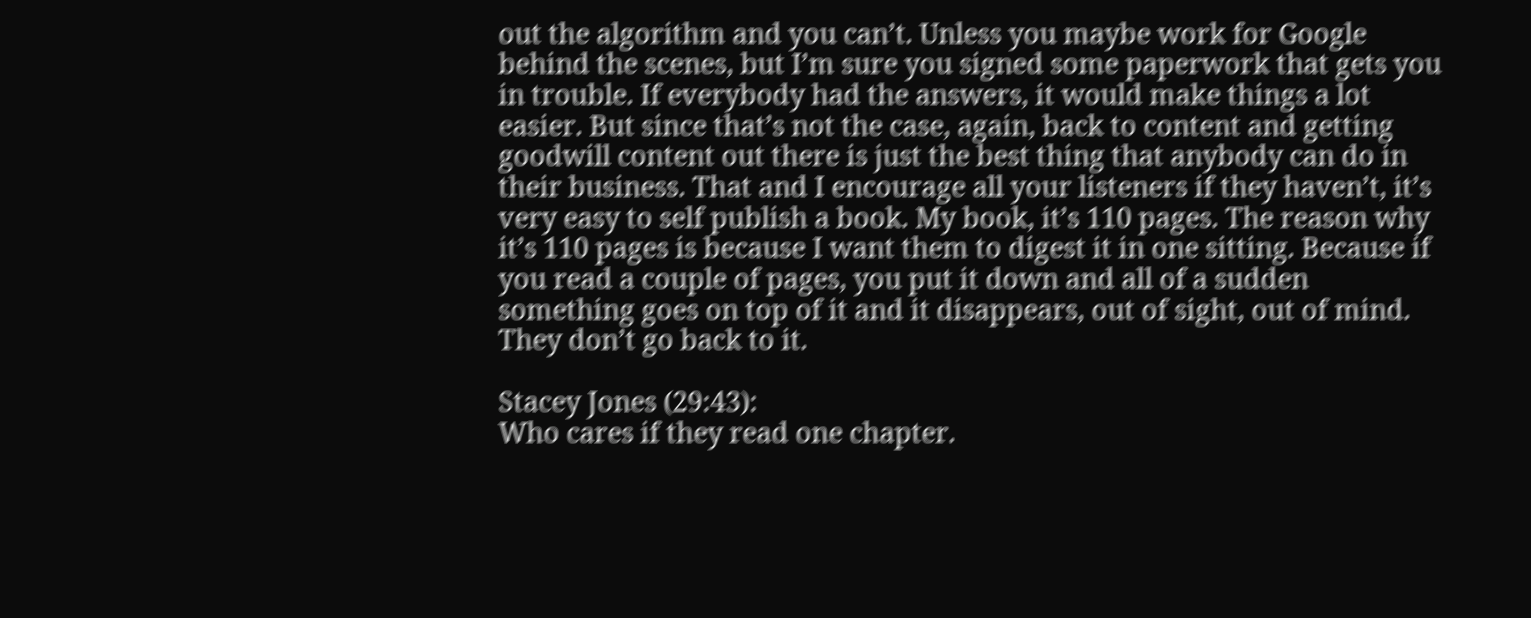out the algorithm and you can’t. Unless you maybe work for Google behind the scenes, but I’m sure you signed some paperwork that gets you in trouble. If everybody had the answers, it would make things a lot easier. But since that’s not the case, again, back to content and getting goodwill content out there is just the best thing that anybody can do in their business. That and I encourage all your listeners if they haven’t, it’s very easy to self publish a book. My book, it’s 110 pages. The reason why it’s 110 pages is because I want them to digest it in one sitting. Because if you read a couple of pages, you put it down and all of a sudden something goes on top of it and it disappears, out of sight, out of mind. They don’t go back to it.

Stacey Jones (29:43):
Who cares if they read one chapter.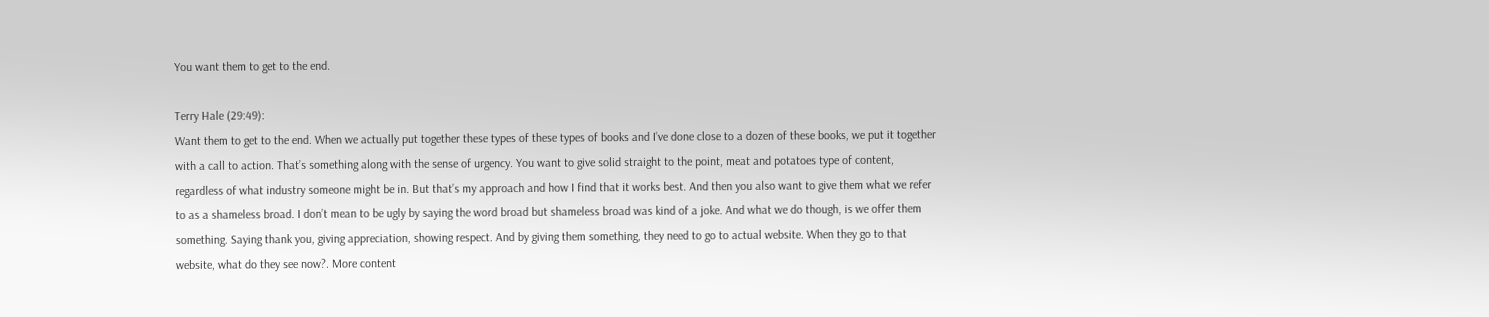You want them to get to the end.

Terry Hale (29:49):
Want them to get to the end. When we actually put together these types of these types of books and I’ve done close to a dozen of these books, we put it together with a call to action. That’s something along with the sense of urgency. You want to give solid straight to the point, meat and potatoes type of content, regardless of what industry someone might be in. But that’s my approach and how I find that it works best. And then you also want to give them what we refer to as a shameless broad. I don’t mean to be ugly by saying the word broad but shameless broad was kind of a joke. And what we do though, is we offer them something. Saying thank you, giving appreciation, showing respect. And by giving them something, they need to go to actual website. When they go to that website, what do they see now?. More content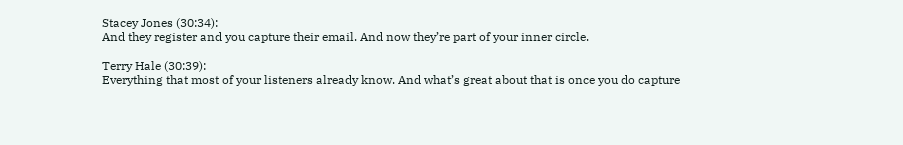Stacey Jones (30:34):
And they register and you capture their email. And now they’re part of your inner circle.

Terry Hale (30:39):
Everything that most of your listeners already know. And what’s great about that is once you do capture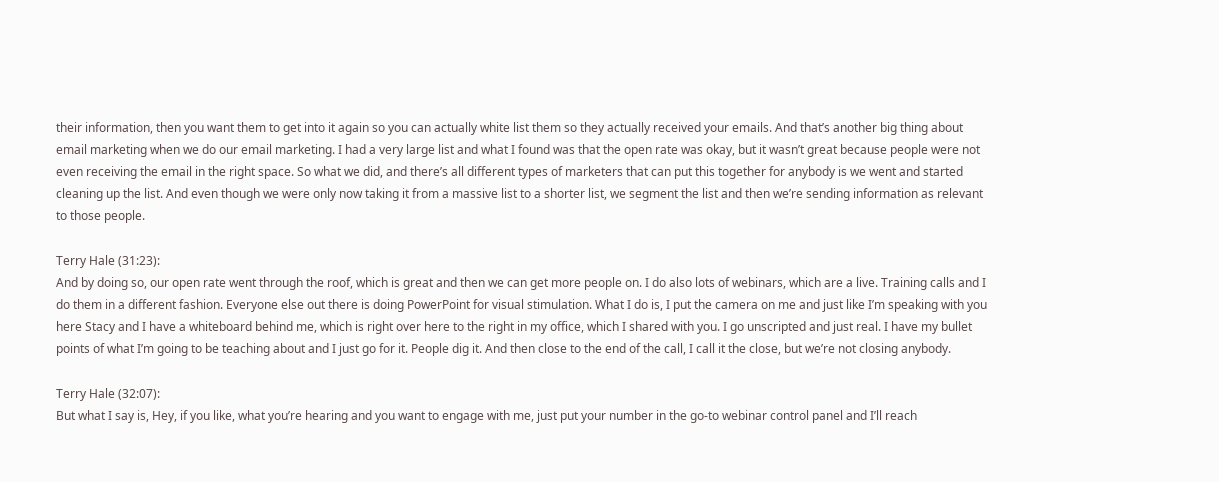their information, then you want them to get into it again so you can actually white list them so they actually received your emails. And that’s another big thing about email marketing when we do our email marketing. I had a very large list and what I found was that the open rate was okay, but it wasn’t great because people were not even receiving the email in the right space. So what we did, and there’s all different types of marketers that can put this together for anybody is we went and started cleaning up the list. And even though we were only now taking it from a massive list to a shorter list, we segment the list and then we’re sending information as relevant to those people.

Terry Hale (31:23):
And by doing so, our open rate went through the roof, which is great and then we can get more people on. I do also lots of webinars, which are a live. Training calls and I do them in a different fashion. Everyone else out there is doing PowerPoint for visual stimulation. What I do is, I put the camera on me and just like I’m speaking with you here Stacy and I have a whiteboard behind me, which is right over here to the right in my office, which I shared with you. I go unscripted and just real. I have my bullet points of what I’m going to be teaching about and I just go for it. People dig it. And then close to the end of the call, I call it the close, but we’re not closing anybody.

Terry Hale (32:07):
But what I say is, Hey, if you like, what you’re hearing and you want to engage with me, just put your number in the go-to webinar control panel and I’ll reach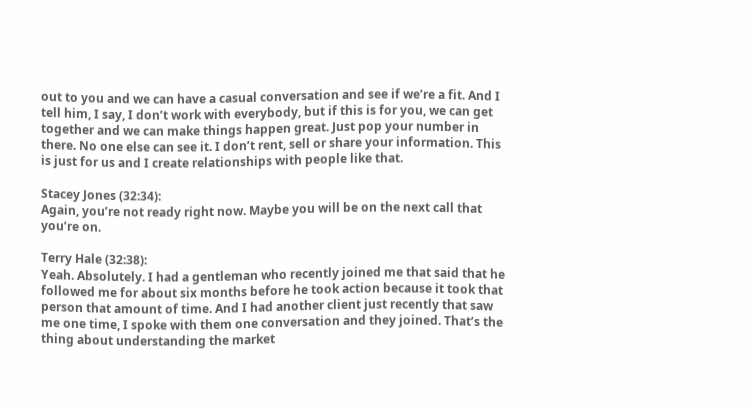out to you and we can have a casual conversation and see if we’re a fit. And I tell him, I say, I don’t work with everybody, but if this is for you, we can get together and we can make things happen great. Just pop your number in there. No one else can see it. I don’t rent, sell or share your information. This is just for us and I create relationships with people like that.

Stacey Jones (32:34):
Again, you’re not ready right now. Maybe you will be on the next call that you’re on.

Terry Hale (32:38):
Yeah. Absolutely. I had a gentleman who recently joined me that said that he followed me for about six months before he took action because it took that person that amount of time. And I had another client just recently that saw me one time, I spoke with them one conversation and they joined. That’s the thing about understanding the market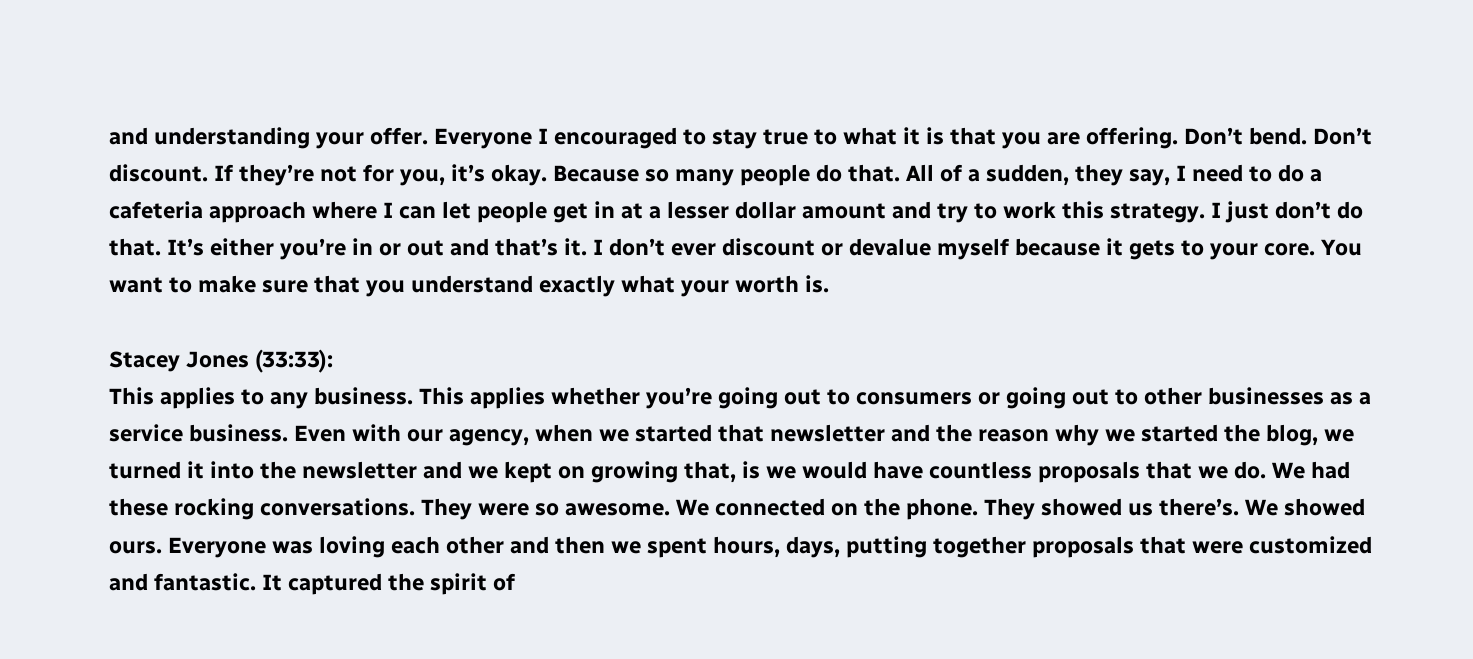and understanding your offer. Everyone I encouraged to stay true to what it is that you are offering. Don’t bend. Don’t discount. If they’re not for you, it’s okay. Because so many people do that. All of a sudden, they say, I need to do a cafeteria approach where I can let people get in at a lesser dollar amount and try to work this strategy. I just don’t do that. It’s either you’re in or out and that’s it. I don’t ever discount or devalue myself because it gets to your core. You want to make sure that you understand exactly what your worth is.

Stacey Jones (33:33):
This applies to any business. This applies whether you’re going out to consumers or going out to other businesses as a service business. Even with our agency, when we started that newsletter and the reason why we started the blog, we turned it into the newsletter and we kept on growing that, is we would have countless proposals that we do. We had these rocking conversations. They were so awesome. We connected on the phone. They showed us there’s. We showed ours. Everyone was loving each other and then we spent hours, days, putting together proposals that were customized and fantastic. It captured the spirit of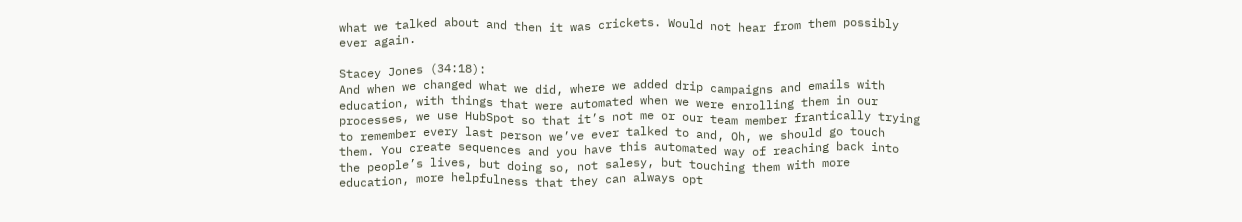what we talked about and then it was crickets. Would not hear from them possibly ever again.

Stacey Jones (34:18):
And when we changed what we did, where we added drip campaigns and emails with education, with things that were automated when we were enrolling them in our processes, we use HubSpot so that it’s not me or our team member frantically trying to remember every last person we’ve ever talked to and, Oh, we should go touch them. You create sequences and you have this automated way of reaching back into the people’s lives, but doing so, not salesy, but touching them with more education, more helpfulness that they can always opt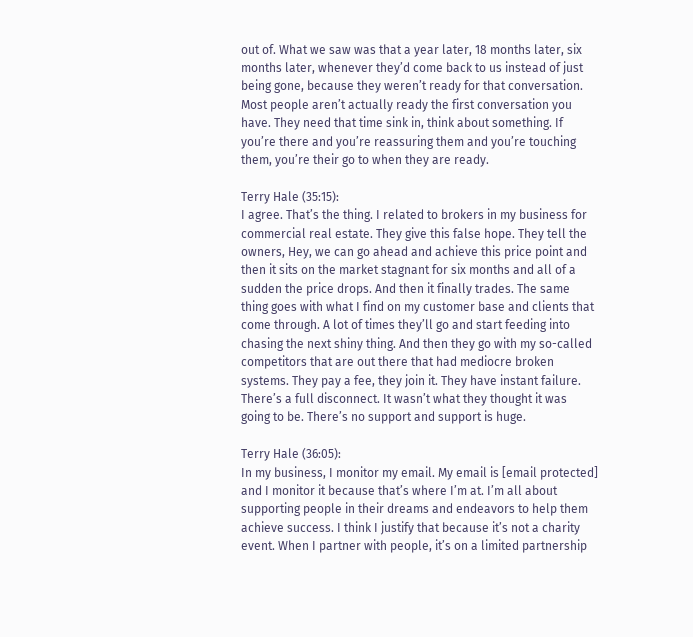out of. What we saw was that a year later, 18 months later, six months later, whenever they’d come back to us instead of just being gone, because they weren’t ready for that conversation. Most people aren’t actually ready the first conversation you have. They need that time sink in, think about something. If you’re there and you’re reassuring them and you’re touching them, you’re their go to when they are ready.

Terry Hale (35:15):
I agree. That’s the thing. I related to brokers in my business for commercial real estate. They give this false hope. They tell the owners, Hey, we can go ahead and achieve this price point and then it sits on the market stagnant for six months and all of a sudden the price drops. And then it finally trades. The same thing goes with what I find on my customer base and clients that come through. A lot of times they’ll go and start feeding into chasing the next shiny thing. And then they go with my so-called competitors that are out there that had mediocre broken systems. They pay a fee, they join it. They have instant failure. There’s a full disconnect. It wasn’t what they thought it was going to be. There’s no support and support is huge.

Terry Hale (36:05):
In my business, I monitor my email. My email is [email protected] and I monitor it because that’s where I’m at. I’m all about supporting people in their dreams and endeavors to help them achieve success. I think I justify that because it’s not a charity event. When I partner with people, it’s on a limited partnership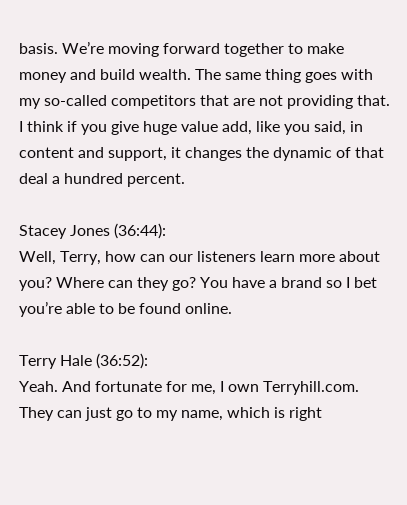basis. We’re moving forward together to make money and build wealth. The same thing goes with my so-called competitors that are not providing that. I think if you give huge value add, like you said, in content and support, it changes the dynamic of that deal a hundred percent.

Stacey Jones (36:44):
Well, Terry, how can our listeners learn more about you? Where can they go? You have a brand so I bet you’re able to be found online.

Terry Hale (36:52):
Yeah. And fortunate for me, I own Terryhill.com. They can just go to my name, which is right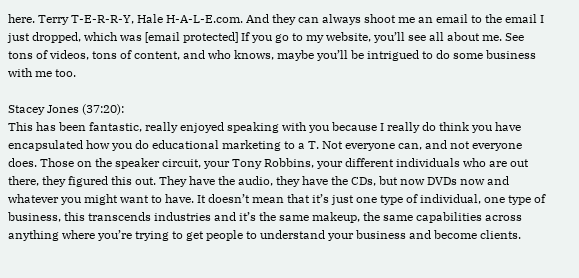here. Terry T-E-R-R-Y, Hale H-A-L-E.com. And they can always shoot me an email to the email I just dropped, which was [email protected] If you go to my website, you’ll see all about me. See tons of videos, tons of content, and who knows, maybe you’ll be intrigued to do some business with me too.

Stacey Jones (37:20):
This has been fantastic, really enjoyed speaking with you because I really do think you have encapsulated how you do educational marketing to a T. Not everyone can, and not everyone does. Those on the speaker circuit, your Tony Robbins, your different individuals who are out there, they figured this out. They have the audio, they have the CDs, but now DVDs now and whatever you might want to have. It doesn’t mean that it’s just one type of individual, one type of business, this transcends industries and it’s the same makeup, the same capabilities across anything where you’re trying to get people to understand your business and become clients.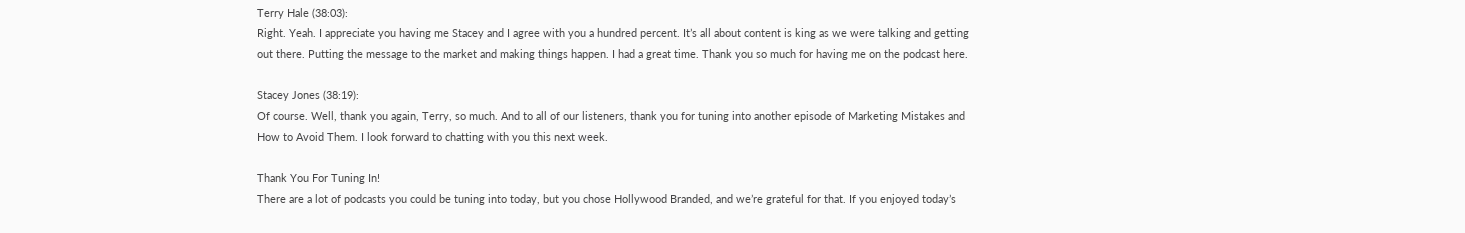Terry Hale (38:03):
Right. Yeah. I appreciate you having me Stacey and I agree with you a hundred percent. It’s all about content is king as we were talking and getting out there. Putting the message to the market and making things happen. I had a great time. Thank you so much for having me on the podcast here.

Stacey Jones (38:19):
Of course. Well, thank you again, Terry, so much. And to all of our listeners, thank you for tuning into another episode of Marketing Mistakes and How to Avoid Them. I look forward to chatting with you this next week.

Thank You For Tuning In!
There are a lot of podcasts you could be tuning into today, but you chose Hollywood Branded, and we’re grateful for that. If you enjoyed today’s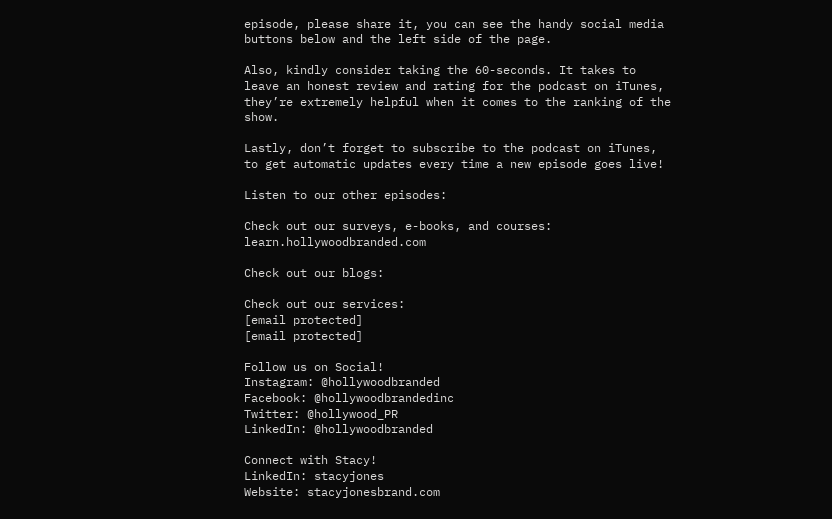episode, please share it, you can see the handy social media buttons below and the left side of the page.

Also, kindly consider taking the 60-seconds. It takes to leave an honest review and rating for the podcast on iTunes, they’re extremely helpful when it comes to the ranking of the show.

Lastly, don’t forget to subscribe to the podcast on iTunes, to get automatic updates every time a new episode goes live!

Listen to our other episodes:

Check out our surveys, e-books, and courses: learn.hollywoodbranded.com

Check out our blogs:

Check out our services:
[email protected]
[email protected]

Follow us on Social!
Instagram: @hollywoodbranded
Facebook: @hollywoodbrandedinc
Twitter: @hollywood_PR
LinkedIn: @hollywoodbranded

Connect with Stacy!
LinkedIn: stacyjones
Website: stacyjonesbrand.com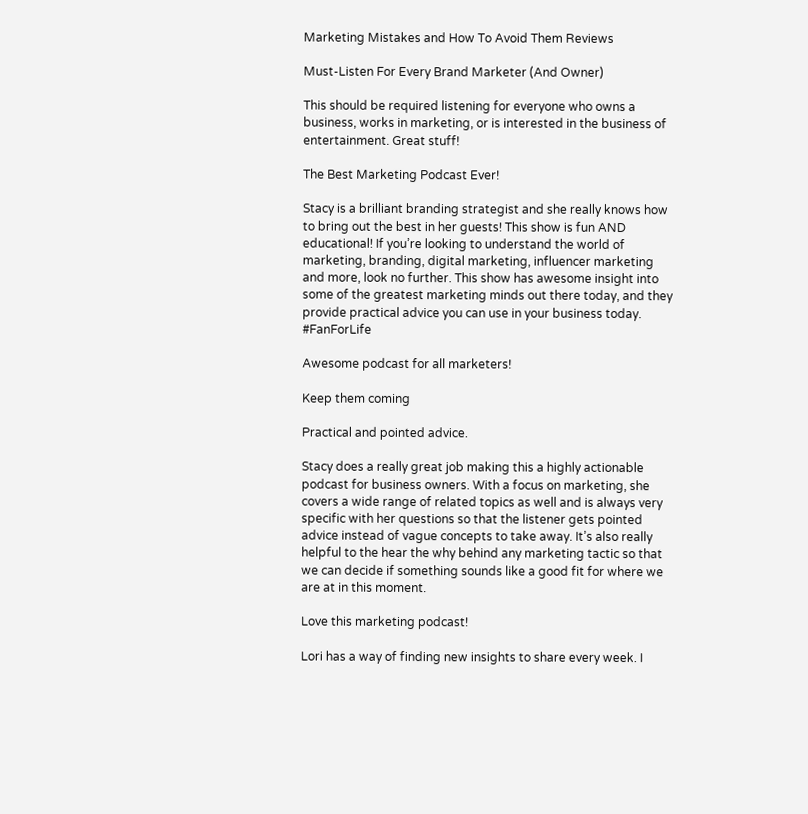Marketing Mistakes and How To Avoid Them Reviews

Must-Listen For Every Brand Marketer (And Owner)

This should be required listening for everyone who owns a business, works in marketing, or is interested in the business of entertainment. Great stuff!

The Best Marketing Podcast Ever!

Stacy is a brilliant branding strategist and she really knows how to bring out the best in her guests! This show is fun AND educational! If you’re looking to understand the world of marketing, branding, digital marketing, influencer marketing and more, look no further. This show has awesome insight into some of the greatest marketing minds out there today, and they provide practical advice you can use in your business today. #FanForLife

Awesome podcast for all marketers!

Keep them coming

Practical and pointed advice.

Stacy does a really great job making this a highly actionable podcast for business owners. With a focus on marketing, she covers a wide range of related topics as well and is always very specific with her questions so that the listener gets pointed advice instead of vague concepts to take away. It’s also really helpful to the hear the why behind any marketing tactic so that we can decide if something sounds like a good fit for where we are at in this moment.

Love this marketing podcast!

Lori has a way of finding new insights to share every week. I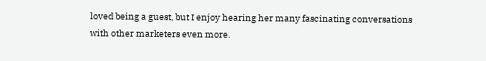loved being a guest, but I enjoy hearing her many fascinating conversations with other marketers even more.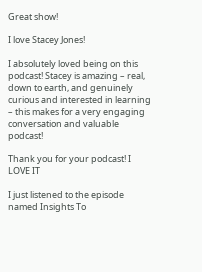Great show!

I love Stacey Jones!

I absolutely loved being on this podcast! Stacey is amazing – real, down to earth, and genuinely curious and interested in learning – this makes for a very engaging conversation and valuable podcast!

Thank you for your podcast! I LOVE IT

I just listened to the episode named Insights To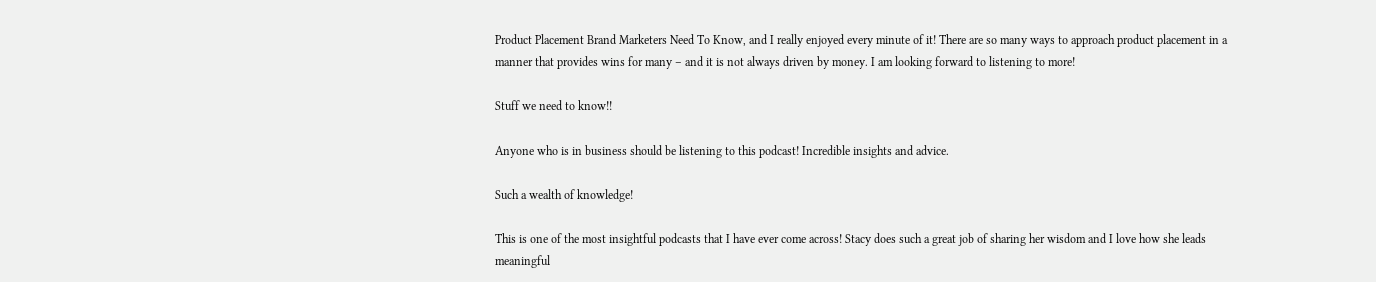Product Placement Brand Marketers Need To Know, and I really enjoyed every minute of it! There are so many ways to approach product placement in a manner that provides wins for many – and it is not always driven by money. I am looking forward to listening to more!

Stuff we need to know!!

Anyone who is in business should be listening to this podcast! Incredible insights and advice.

Such a wealth of knowledge!

This is one of the most insightful podcasts that I have ever come across! Stacy does such a great job of sharing her wisdom and I love how she leads meaningful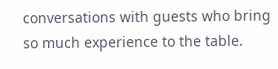conversations with guests who bring so much experience to the table.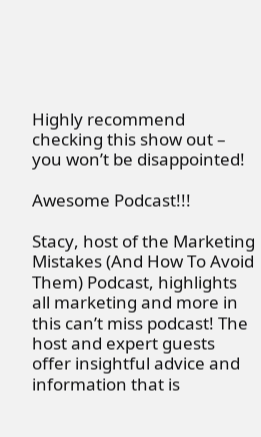Highly recommend checking this show out – you won’t be disappointed!

Awesome Podcast!!!

Stacy, host of the Marketing Mistakes (And How To Avoid Them) Podcast, highlights all marketing and more in this can’t miss podcast! The host and expert guests offer insightful advice and information that is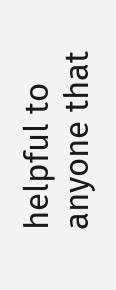helpful to anyone that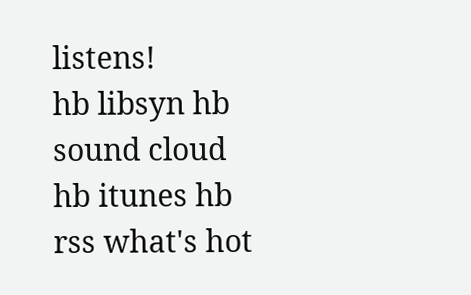listens!
hb libsyn hb sound cloud hb itunes hb rss what's hot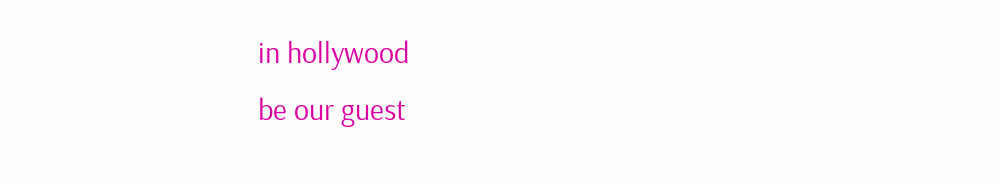in hollywood
be our guest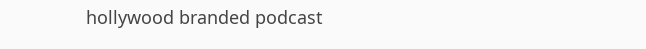hollywood branded podcast